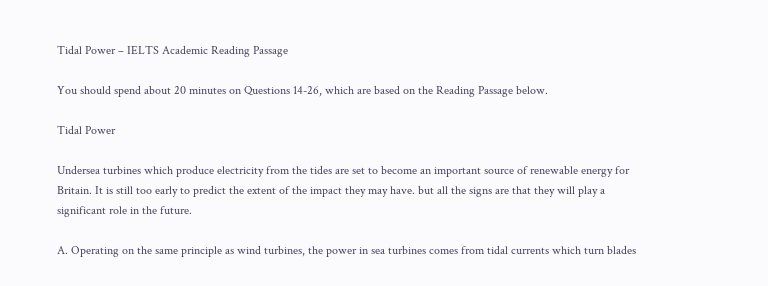Tidal Power – IELTS Academic Reading Passage

You should spend about 20 minutes on Questions 14-26, which are based on the Reading Passage below.

Tidal Power

Undersea turbines which produce electricity from the tides are set to become an important source of renewable energy for Britain. It is still too early to predict the extent of the impact they may have. but all the signs are that they will play a significant role in the future.

A. Operating on the same principle as wind turbines, the power in sea turbines comes from tidal currents which turn blades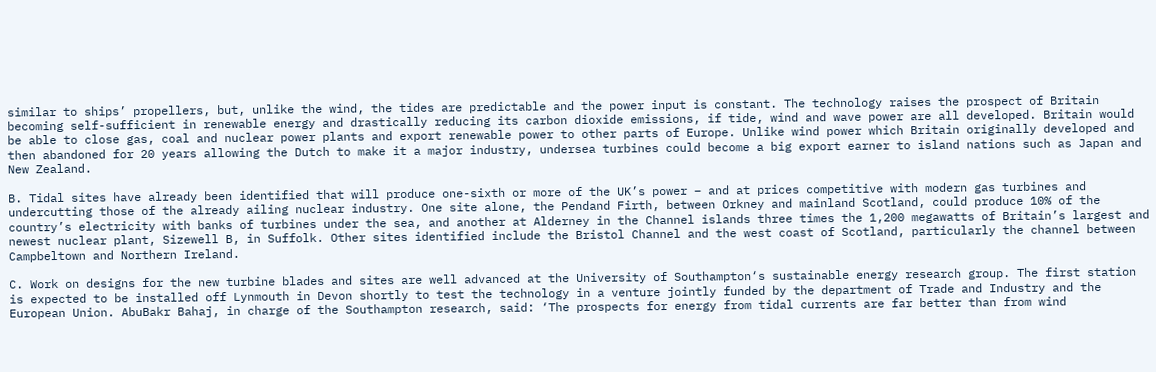similar to ships’ propellers, but, unlike the wind, the tides are predictable and the power input is constant. The technology raises the prospect of Britain becoming self-sufficient in renewable energy and drastically reducing its carbon dioxide emissions, if tide, wind and wave power are all developed. Britain would be able to close gas, coal and nuclear power plants and export renewable power to other parts of Europe. Unlike wind power which Britain originally developed and then abandoned for 20 years allowing the Dutch to make it a major industry, undersea turbines could become a big export earner to island nations such as Japan and New Zealand.

B. Tidal sites have already been identified that will produce one-sixth or more of the UK’s power – and at prices competitive with modern gas turbines and undercutting those of the already ailing nuclear industry. One site alone, the Pendand Firth, between Orkney and mainland Scotland, could produce 10% of the country’s electricity with banks of turbines under the sea, and another at Alderney in the Channel islands three times the 1,200 megawatts of Britain’s largest and newest nuclear plant, Sizewell B, in Suffolk. Other sites identified include the Bristol Channel and the west coast of Scotland, particularly the channel between Campbeltown and Northern Ireland.

C. Work on designs for the new turbine blades and sites are well advanced at the University of Southampton‘s sustainable energy research group. The first station is expected to be installed off Lynmouth in Devon shortly to test the technology in a venture jointly funded by the department of Trade and Industry and the European Union. AbuBakr Bahaj, in charge of the Southampton research, said: ‘The prospects for energy from tidal currents are far better than from wind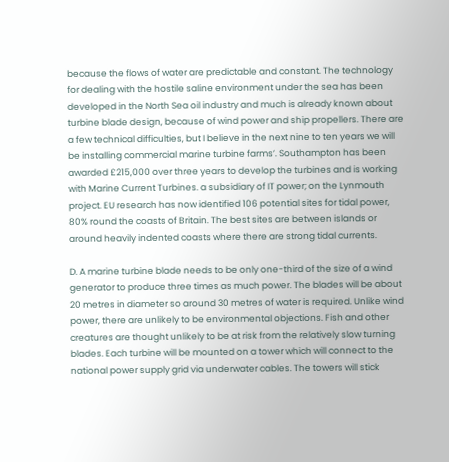because the flows of water are predictable and constant. The technology for dealing with the hostile saline environment under the sea has been developed in the North Sea oil industry and much is already known about turbine blade design, because of wind power and ship propellers. There are a few technical difficulties, but I believe in the next nine to ten years we will be installing commercial marine turbine farms’. Southampton has been awarded £215,000 over three years to develop the turbines and is working with Marine Current Turbines. a subsidiary of IT power; on the Lynmouth project. EU research has now identified 106 potential sites for tidal power, 80% round the coasts of Britain. The best sites are between islands or around heavily indented coasts where there are strong tidal currents.

D. A marine turbine blade needs to be only one-third of the size of a wind generator to produce three times as much power. The blades will be about 20 metres in diameter so around 30 metres of water is required. Unlike wind power, there are unlikely to be environmental objections. Fish and other creatures are thought unlikely to be at risk from the relatively slow turning blades. Each turbine will be mounted on a tower which will connect to the national power supply grid via underwater cables. The towers will stick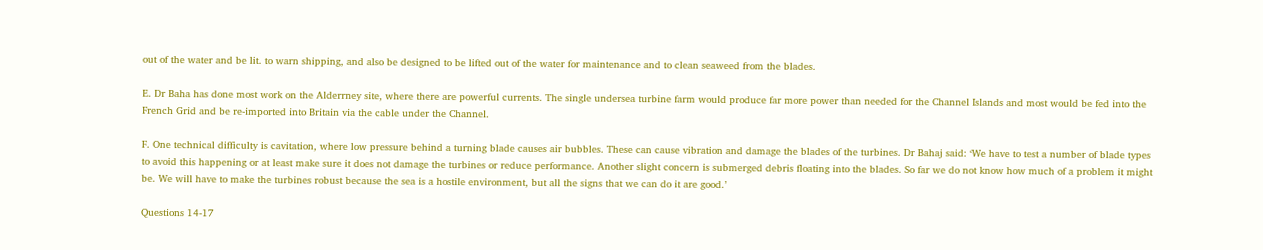out of the water and be lit. to warn shipping, and also be designed to be lifted out of the water for maintenance and to clean seaweed from the blades.

E. Dr Baha has done most work on the Alderrney site, where there are powerful currents. The single undersea turbine farm would produce far more power than needed for the Channel Islands and most would be fed into the French Grid and be re-imported into Britain via the cable under the Channel.

F. One technical difficulty is cavitation, where low pressure behind a turning blade causes air bubbles. These can cause vibration and damage the blades of the turbines. Dr Bahaj said: ‘We have to test a number of blade types to avoid this happening or at least make sure it does not damage the turbines or reduce performance. Another slight concern is submerged debris floating into the blades. So far we do not know how much of a problem it might be. We will have to make the turbines robust because the sea is a hostile environment, but all the signs that we can do it are good.’

Questions 14-17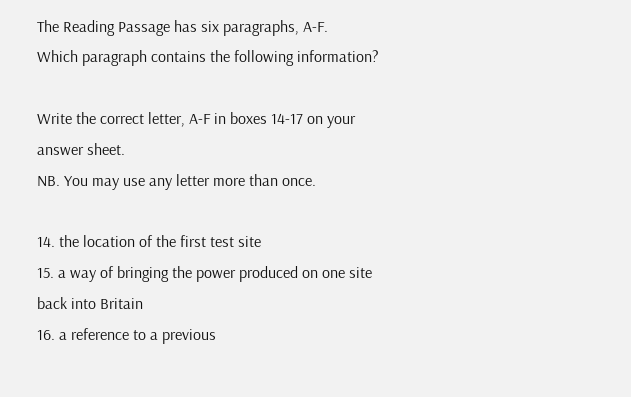The Reading Passage has six paragraphs, A-F.
Which paragraph contains the following information?

Write the correct letter, A-F in boxes 14-17 on your answer sheet.
NB. You may use any letter more than once.

14. the location of the first test site
15. a way of bringing the power produced on one site back into Britain
16. a reference to a previous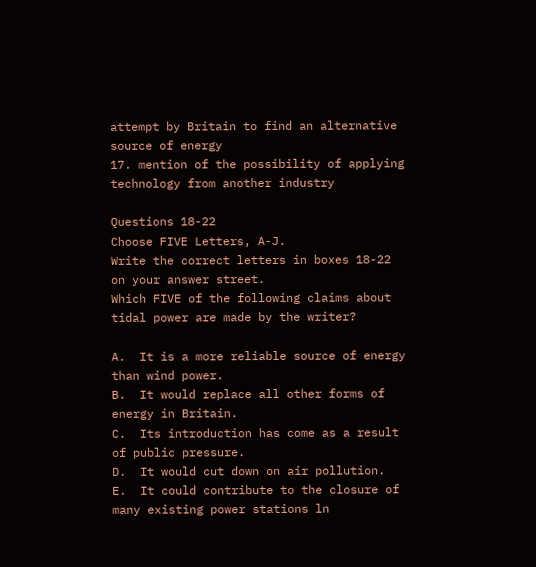attempt by Britain to find an alternative source of energy
17. mention of the possibility of applying technology from another industry

Questions 18-22
Choose FIVE Letters, A-J.
Write the correct letters in boxes 18-22 on your answer street.
Which FIVE of the following claims about tidal power are made by the writer?

A.  It is a more reliable source of energy than wind power.
B.  It would replace all other forms of energy in Britain.
C.  Its introduction has come as a result of public pressure.
D.  It would cut down on air pollution.
E.  It could contribute to the closure of many existing power stations ln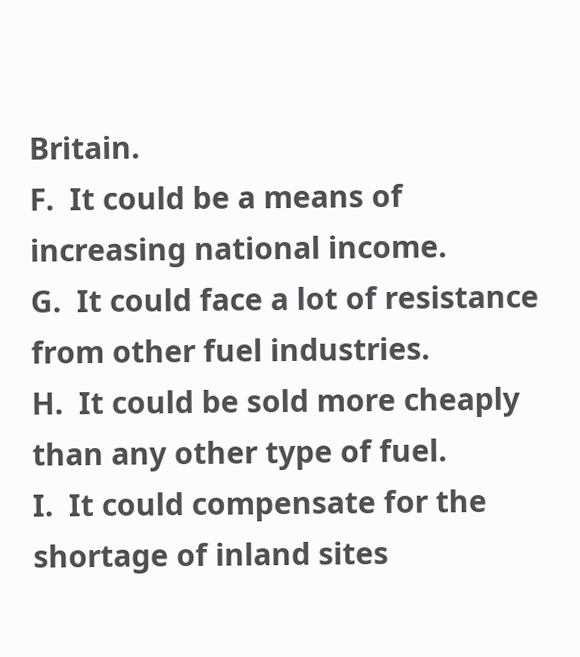Britain.
F.  It could be a means of increasing national income.
G.  It could face a lot of resistance from other fuel industries.
H.  It could be sold more cheaply than any other type of fuel.
I.  It could compensate for the shortage of inland sites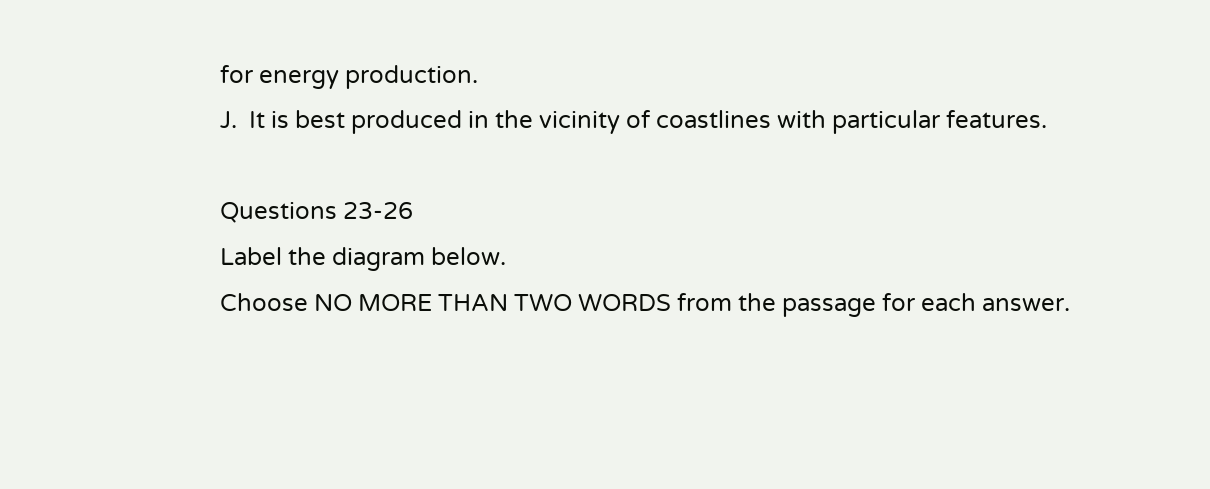for energy production.
J.  It is best produced in the vicinity of coastlines with particular features.

Questions 23-26
Label the diagram below.
Choose NO MORE THAN TWO WORDS from the passage for each answer.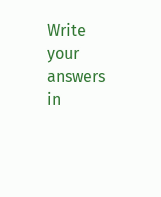Write your answers in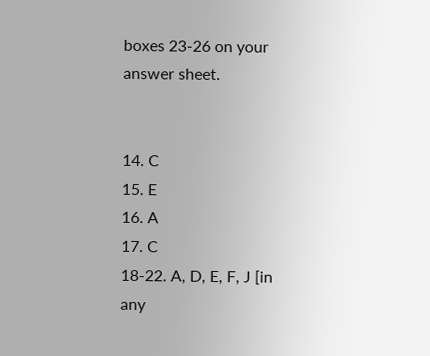boxes 23-26 on your answer sheet.


14. C
15. E
16. A
17. C
18-22. A, D, E, F, J [in any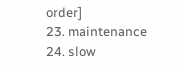order]
23. maintenance
24. slow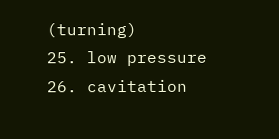(turning)
25. low pressure
26. cavitation